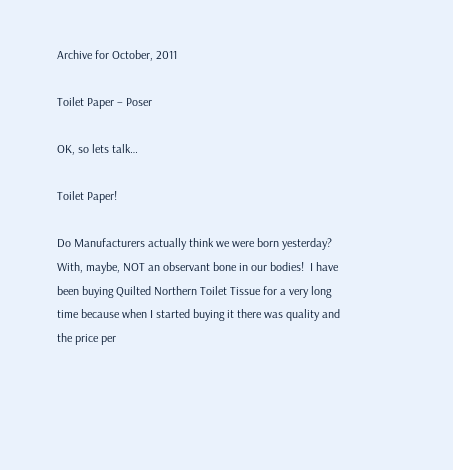Archive for October, 2011

Toilet Paper – Poser

OK, so lets talk…

Toilet Paper!

Do Manufacturers actually think we were born yesterday?  With, maybe, NOT an observant bone in our bodies!  I have been buying Quilted Northern Toilet Tissue for a very long time because when I started buying it there was quality and the price per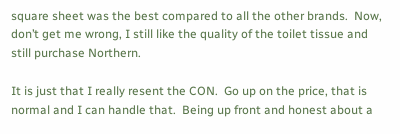square sheet was the best compared to all the other brands.  Now, don’t get me wrong, I still like the quality of the toilet tissue and still purchase Northern.

It is just that I really resent the CON.  Go up on the price, that is normal and I can handle that.  Being up front and honest about a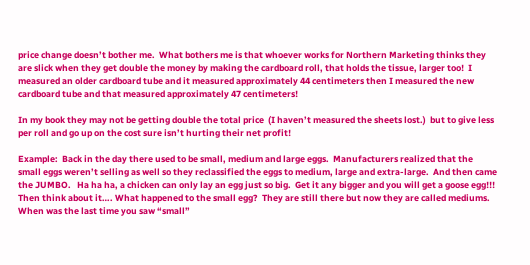price change doesn’t bother me.  What bothers me is that whoever works for Northern Marketing thinks they are slick when they get double the money by making the cardboard roll, that holds the tissue, larger too!  I measured an older cardboard tube and it measured approximately 44 centimeters then I measured the new cardboard tube and that measured approximately 47 centimeters!

In my book they may not be getting double the total price  (I haven’t measured the sheets lost.)  but to give less per roll and go up on the cost sure isn’t hurting their net profit!

Example:  Back in the day there used to be small, medium and large eggs.  Manufacturers realized that the small eggs weren’t selling as well so they reclassified the eggs to medium, large and extra-large.  And then came the JUMBO.   Ha ha ha, a chicken can only lay an egg just so big.  Get it any bigger and you will get a goose egg!!! Then think about it…. What happened to the small egg?  They are still there but now they are called mediums.  When was the last time you saw “small”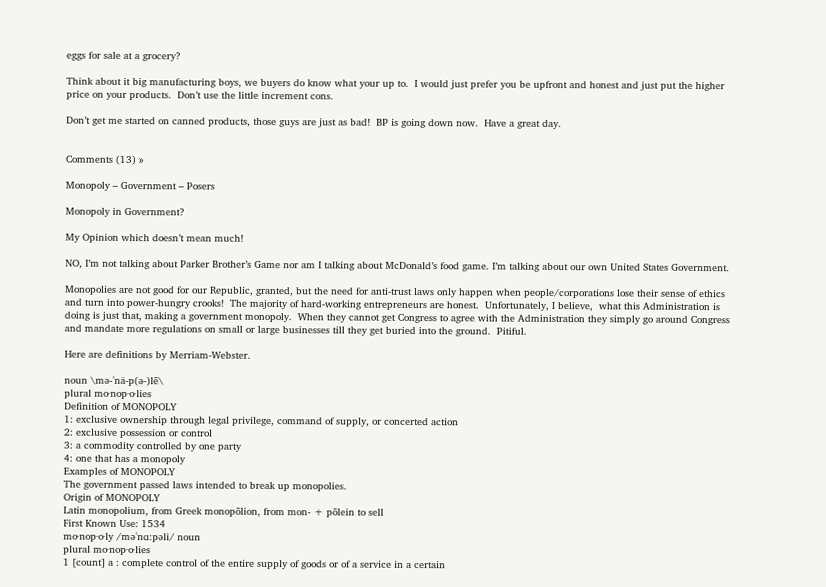eggs for sale at a grocery?

Think about it big manufacturing boys, we buyers do know what your up to.  I would just prefer you be upfront and honest and just put the higher price on your products.  Don’t use the little increment cons.

Don’t get me started on canned products, those guys are just as bad!  BP is going down now.  Have a great day.


Comments (13) »

Monopoly – Government – Posers

Monopoly in Government?

My Opinion which doesn’t mean much!

NO, I’m not talking about Parker Brother’s Game nor am I talking about McDonald’s food game. I’m talking about our own United States Government.

Monopolies are not good for our Republic, granted, but the need for anti-trust laws only happen when people/corporations lose their sense of ethics and turn into power-hungry crooks!  The majority of hard-working entrepreneurs are honest.  Unfortunately, I believe,  what this Administration is doing is just that, making a government monopoly.  When they cannot get Congress to agree with the Administration they simply go around Congress and mandate more regulations on small or large businesses till they get buried into the ground.  Pitiful.

Here are definitions by Merriam-Webster.

noun \mə-ˈnä-p(ə-)lē\
plural mo·nop·o·lies
Definition of MONOPOLY
1: exclusive ownership through legal privilege, command of supply, or concerted action
2: exclusive possession or control
3: a commodity controlled by one party
4: one that has a monopoly
Examples of MONOPOLY
The government passed laws intended to break up monopolies.
Origin of MONOPOLY
Latin monopolium, from Greek monopōlion, from mon- + pōlein to sell
First Known Use: 1534
mo·nop·o·ly /məˈnɑ:pəli/ noun
plural mo·nop·o·lies
1 [count] a : complete control of the entire supply of goods or of a service in a certain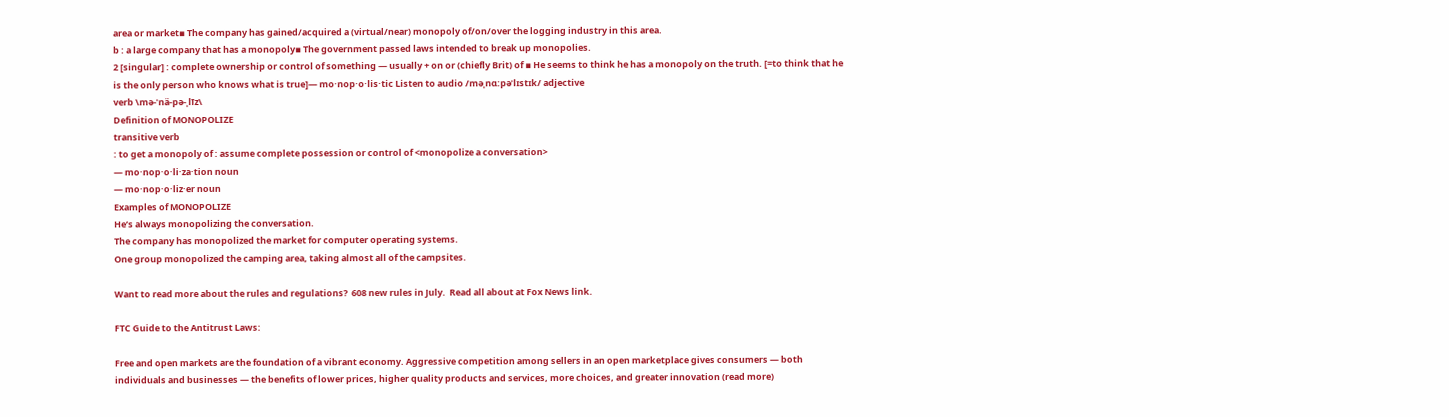area or market▪ The company has gained/acquired a (virtual/near) monopoly of/on/over the logging industry in this area.
b : a large company that has a monopoly▪ The government passed laws intended to break up monopolies.
2 [singular] : complete ownership or control of something — usually + on or (chiefly Brit) of ▪ He seems to think he has a monopoly on the truth. [=to think that he is the only person who knows what is true]— mo·nop·o·lis·tic Listen to audio /məˌnɑ:pəˈlɪstɪk/ adjective
verb \mə-ˈnä-pə-ˌlīz\
Definition of MONOPOLIZE
transitive verb
: to get a monopoly of : assume complete possession or control of <monopolize a conversation>
— mo·nop·o·li·za·tion noun
— mo·nop·o·liz·er noun
Examples of MONOPOLIZE
He’s always monopolizing the conversation.
The company has monopolized the market for computer operating systems.
One group monopolized the camping area, taking almost all of the campsites.

Want to read more about the rules and regulations?  608 new rules in July.  Read all about at Fox News link.

FTC Guide to the Antitrust Laws:

Free and open markets are the foundation of a vibrant economy. Aggressive competition among sellers in an open marketplace gives consumers — both individuals and businesses — the benefits of lower prices, higher quality products and services, more choices, and greater innovation (read more)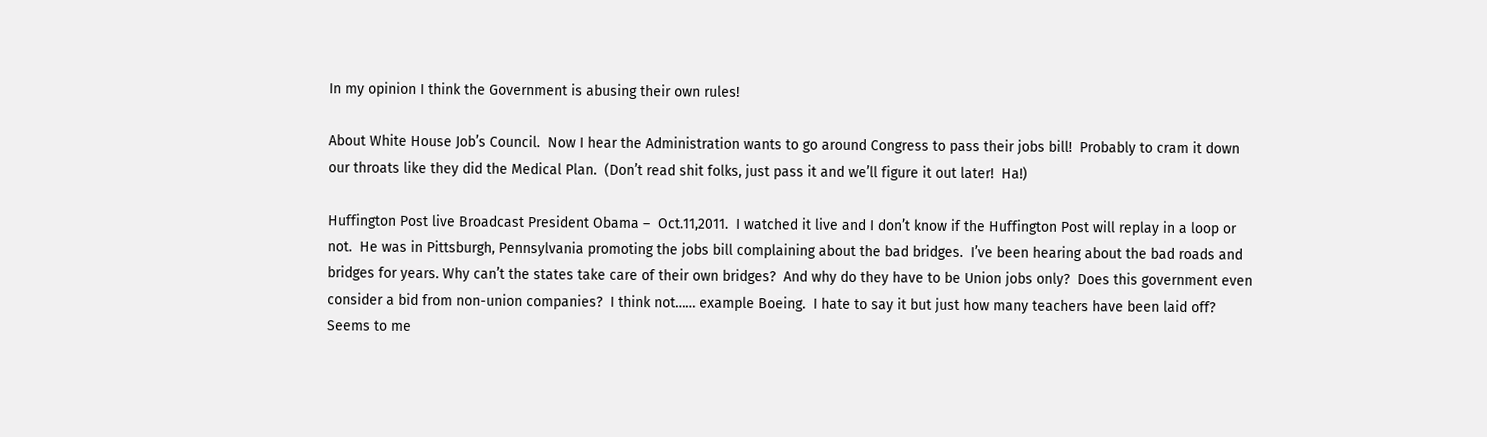In my opinion I think the Government is abusing their own rules!

About White House Job’s Council.  Now I hear the Administration wants to go around Congress to pass their jobs bill!  Probably to cram it down our throats like they did the Medical Plan.  (Don’t read shit folks, just pass it and we’ll figure it out later!  Ha!)

Huffington Post live Broadcast President Obama –  Oct.11,2011.  I watched it live and I don’t know if the Huffington Post will replay in a loop or not.  He was in Pittsburgh, Pennsylvania promoting the jobs bill complaining about the bad bridges.  I’ve been hearing about the bad roads and bridges for years. Why can’t the states take care of their own bridges?  And why do they have to be Union jobs only?  Does this government even consider a bid from non-union companies?  I think not…… example Boeing.  I hate to say it but just how many teachers have been laid off?  Seems to me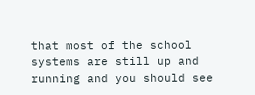that most of the school systems are still up and running and you should see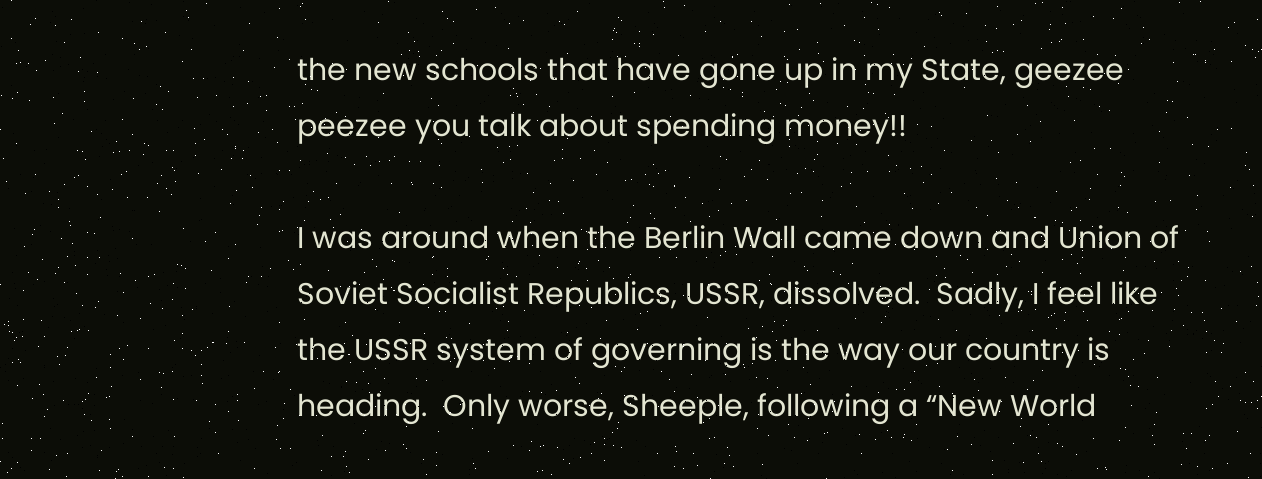the new schools that have gone up in my State, geezee peezee you talk about spending money!!

I was around when the Berlin Wall came down and Union of Soviet Socialist Republics, USSR, dissolved.  Sadly, I feel like the USSR system of governing is the way our country is heading.  Only worse, Sheeple, following a “New World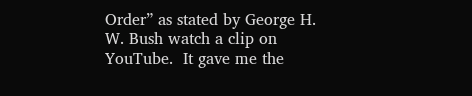Order” as stated by George H. W. Bush watch a clip on YouTube.  It gave me the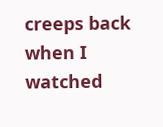creeps back when I watched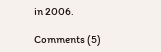in 2006.

Comments (5)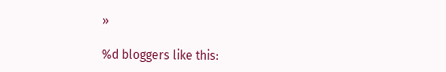»

%d bloggers like this: